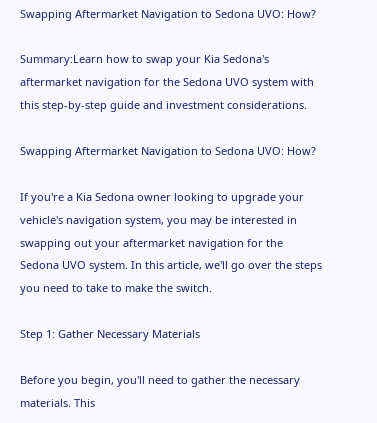Swapping Aftermarket Navigation to Sedona UVO: How?

Summary:Learn how to swap your Kia Sedona's aftermarket navigation for the Sedona UVO system with this step-by-step guide and investment considerations.

Swapping Aftermarket Navigation to Sedona UVO: How?

If you're a Kia Sedona owner looking to upgrade your vehicle's navigation system, you may be interested in swapping out your aftermarket navigation for the Sedona UVO system. In this article, we'll go over the steps you need to take to make the switch.

Step 1: Gather Necessary Materials

Before you begin, you'll need to gather the necessary materials. This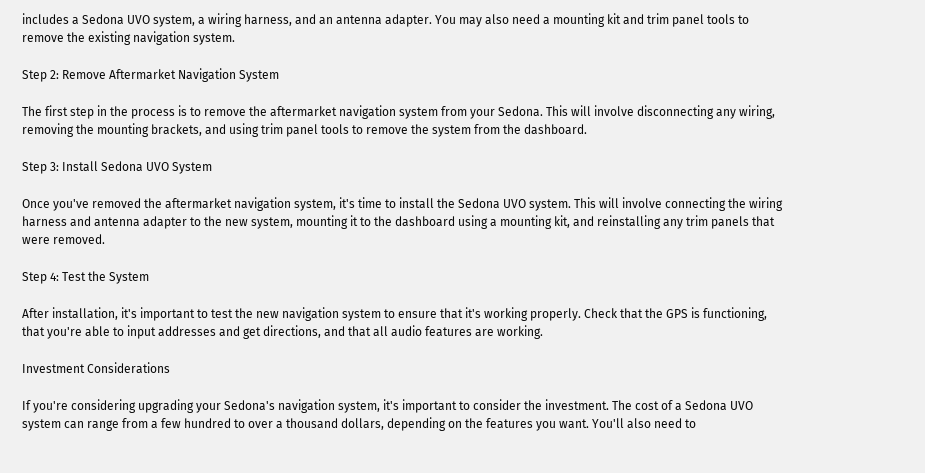includes a Sedona UVO system, a wiring harness, and an antenna adapter. You may also need a mounting kit and trim panel tools to remove the existing navigation system.

Step 2: Remove Aftermarket Navigation System

The first step in the process is to remove the aftermarket navigation system from your Sedona. This will involve disconnecting any wiring, removing the mounting brackets, and using trim panel tools to remove the system from the dashboard.

Step 3: Install Sedona UVO System

Once you've removed the aftermarket navigation system, it's time to install the Sedona UVO system. This will involve connecting the wiring harness and antenna adapter to the new system, mounting it to the dashboard using a mounting kit, and reinstalling any trim panels that were removed.

Step 4: Test the System

After installation, it's important to test the new navigation system to ensure that it's working properly. Check that the GPS is functioning, that you're able to input addresses and get directions, and that all audio features are working.

Investment Considerations

If you're considering upgrading your Sedona's navigation system, it's important to consider the investment. The cost of a Sedona UVO system can range from a few hundred to over a thousand dollars, depending on the features you want. You'll also need to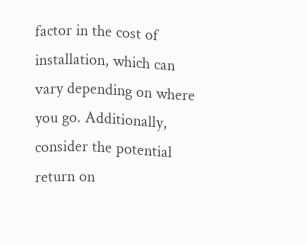factor in the cost of installation, which can vary depending on where you go. Additionally, consider the potential return on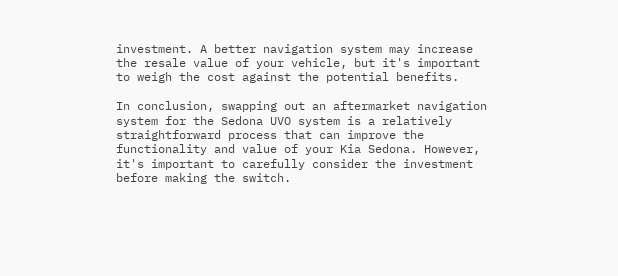investment. A better navigation system may increase the resale value of your vehicle, but it's important to weigh the cost against the potential benefits.

In conclusion, swapping out an aftermarket navigation system for the Sedona UVO system is a relatively straightforward process that can improve the functionality and value of your Kia Sedona. However, it's important to carefully consider the investment before making the switch.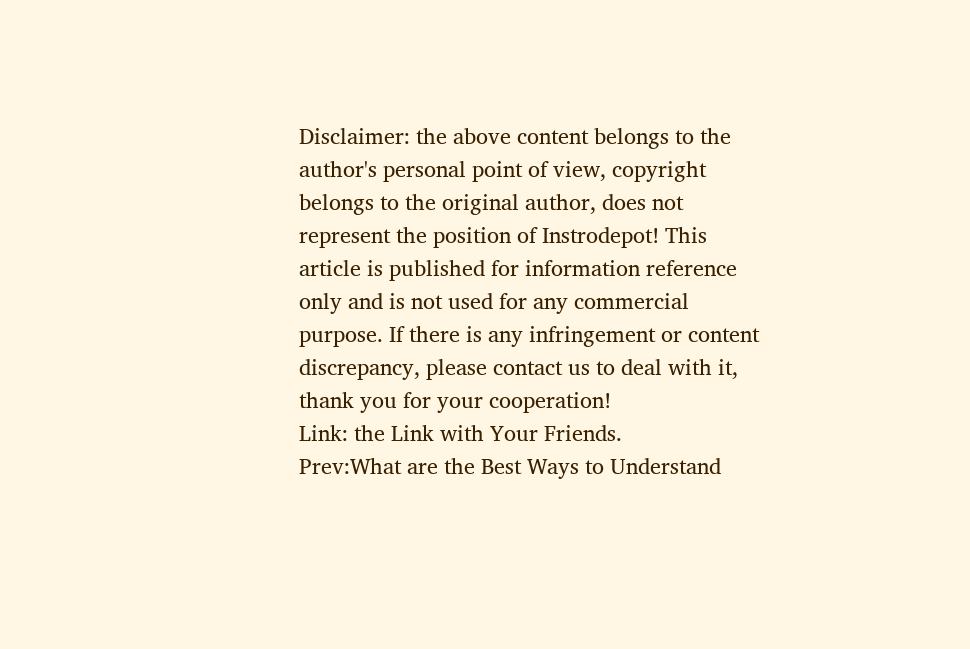Disclaimer: the above content belongs to the author's personal point of view, copyright belongs to the original author, does not represent the position of Instrodepot! This article is published for information reference only and is not used for any commercial purpose. If there is any infringement or content discrepancy, please contact us to deal with it, thank you for your cooperation!
Link: the Link with Your Friends.
Prev:What are the Best Ways to Understand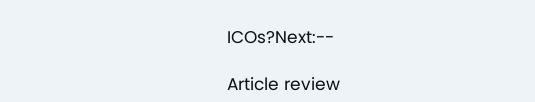ICOs?Next:--

Article review